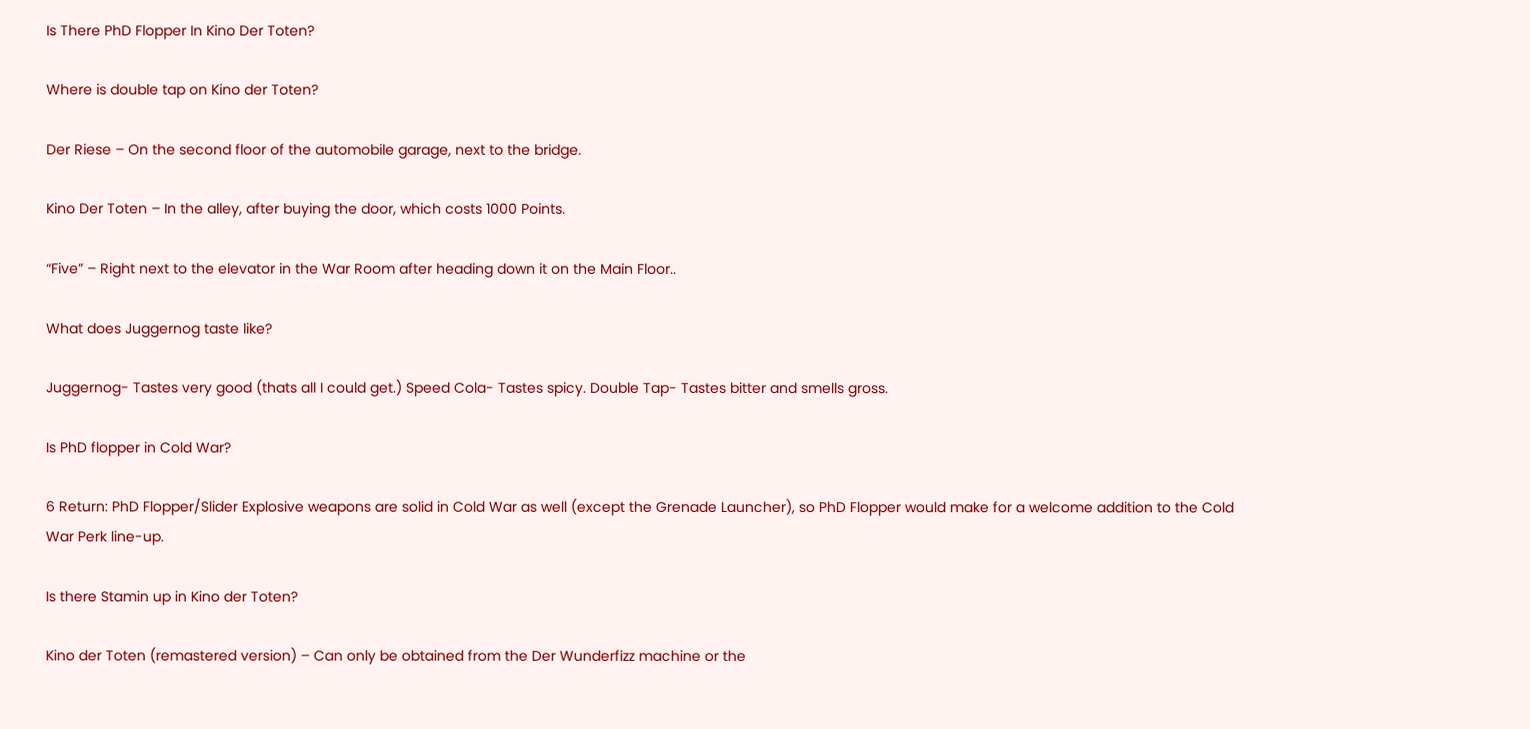Is There PhD Flopper In Kino Der Toten?

Where is double tap on Kino der Toten?

Der Riese – On the second floor of the automobile garage, next to the bridge.

Kino Der Toten – In the alley, after buying the door, which costs 1000 Points.

“Five” – Right next to the elevator in the War Room after heading down it on the Main Floor..

What does Juggernog taste like?

Juggernog- Tastes very good (thats all I could get.) Speed Cola- Tastes spicy. Double Tap- Tastes bitter and smells gross.

Is PhD flopper in Cold War?

6 Return: PhD Flopper/Slider Explosive weapons are solid in Cold War as well (except the Grenade Launcher), so PhD Flopper would make for a welcome addition to the Cold War Perk line-up.

Is there Stamin up in Kino der Toten?

Kino der Toten (remastered version) – Can only be obtained from the Der Wunderfizz machine or the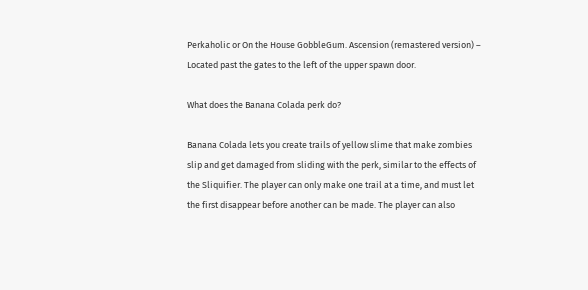Perkaholic or On the House GobbleGum. Ascension (remastered version) – Located past the gates to the left of the upper spawn door.

What does the Banana Colada perk do?

Banana Colada lets you create trails of yellow slime that make zombies slip and get damaged from sliding with the perk, similar to the effects of the Sliquifier. The player can only make one trail at a time, and must let the first disappear before another can be made. The player can also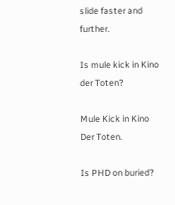slide faster and further.

Is mule kick in Kino der Toten?

Mule Kick in Kino Der Toten.

Is PHD on buried?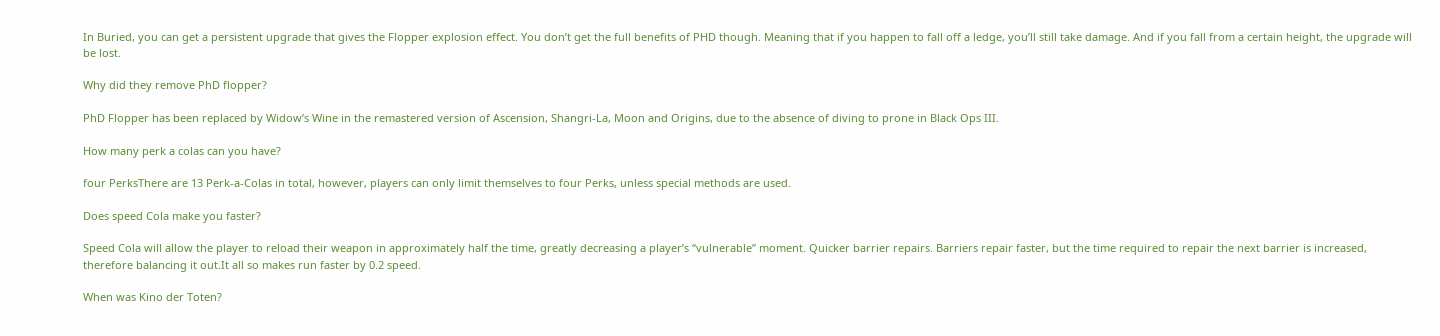In Buried, you can get a persistent upgrade that gives the Flopper explosion effect. You don’t get the full benefits of PHD though. Meaning that if you happen to fall off a ledge, you’ll still take damage. And if you fall from a certain height, the upgrade will be lost.

Why did they remove PhD flopper?

PhD Flopper has been replaced by Widow’s Wine in the remastered version of Ascension, Shangri-La, Moon and Origins, due to the absence of diving to prone in Black Ops III.

How many perk a colas can you have?

four PerksThere are 13 Perk-a-Colas in total, however, players can only limit themselves to four Perks, unless special methods are used.

Does speed Cola make you faster?

Speed Cola will allow the player to reload their weapon in approximately half the time, greatly decreasing a player’s “vulnerable” moment. Quicker barrier repairs. Barriers repair faster, but the time required to repair the next barrier is increased, therefore balancing it out.It all so makes run faster by 0.2 speed.

When was Kino der Toten?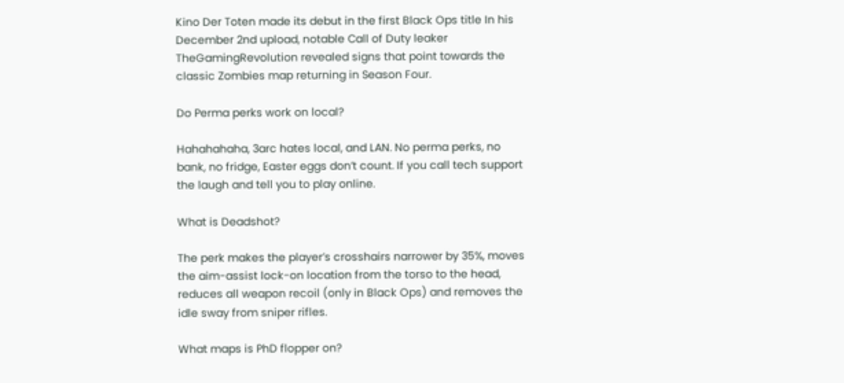Kino Der Toten made its debut in the first Black Ops title In his December 2nd upload, notable Call of Duty leaker TheGamingRevolution revealed signs that point towards the classic Zombies map returning in Season Four.

Do Perma perks work on local?

Hahahahaha, 3arc hates local, and LAN. No perma perks, no bank, no fridge, Easter eggs don’t count. If you call tech support the laugh and tell you to play online.

What is Deadshot?

The perk makes the player’s crosshairs narrower by 35%, moves the aim-assist lock-on location from the torso to the head, reduces all weapon recoil (only in Black Ops) and removes the idle sway from sniper rifles.

What maps is PhD flopper on?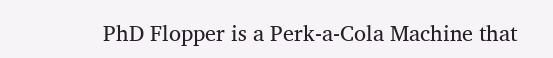PhD Flopper is a Perk-a-Cola Machine that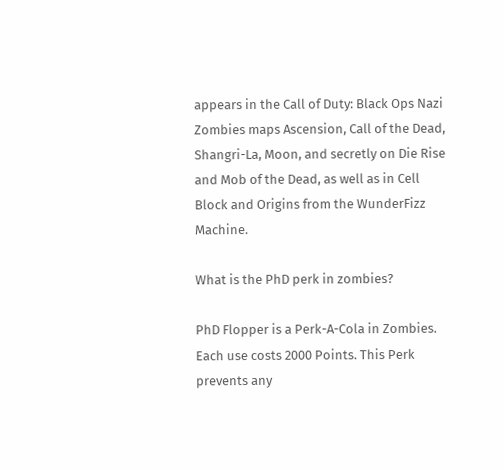appears in the Call of Duty: Black Ops Nazi Zombies maps Ascension, Call of the Dead, Shangri-La, Moon, and secretly on Die Rise and Mob of the Dead, as well as in Cell Block and Origins from the WunderFizz Machine.

What is the PhD perk in zombies?

PhD Flopper is a Perk-A-Cola in Zombies. Each use costs 2000 Points. This Perk prevents any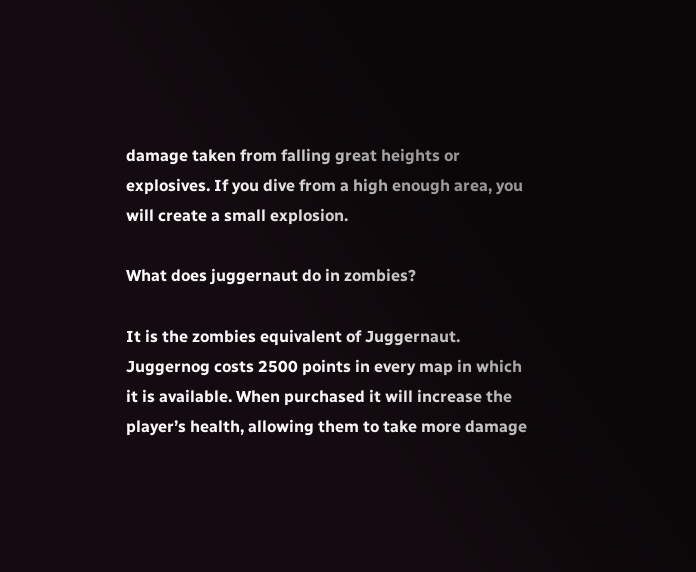damage taken from falling great heights or explosives. If you dive from a high enough area, you will create a small explosion.

What does juggernaut do in zombies?

It is the zombies equivalent of Juggernaut. Juggernog costs 2500 points in every map in which it is available. When purchased it will increase the player’s health, allowing them to take more damage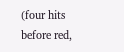(four hits before red,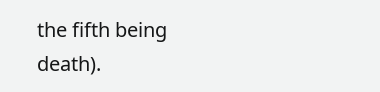the fifth being death).